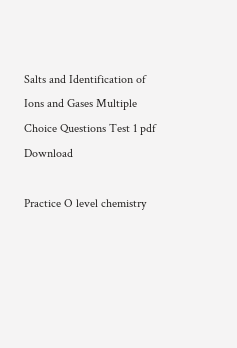Salts and Identification of Ions and Gases Multiple Choice Questions Test 1 pdf Download

Practice O level chemistry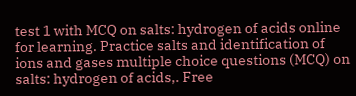test 1 with MCQ on salts: hydrogen of acids online for learning. Practice salts and identification of ions and gases multiple choice questions (MCQ) on salts: hydrogen of acids,. Free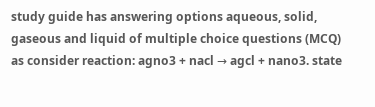study guide has answering options aqueous, solid, gaseous and liquid of multiple choice questions (MCQ) as consider reaction: agno3 + nacl → agcl + nano3. state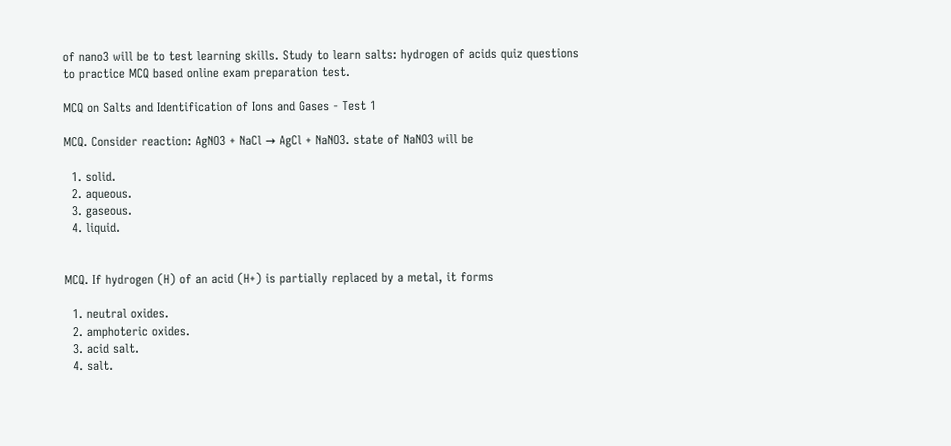of nano3 will be to test learning skills. Study to learn salts: hydrogen of acids quiz questions to practice MCQ based online exam preparation test.

MCQ on Salts and Identification of Ions and Gases - Test 1

MCQ. Consider reaction: AgNO3 + NaCl → AgCl + NaNO3. state of NaNO3 will be

  1. solid.
  2. aqueous.
  3. gaseous.
  4. liquid.


MCQ. If hydrogen (H) of an acid (H+) is partially replaced by a metal, it forms

  1. neutral oxides.
  2. amphoteric oxides.
  3. acid salt.
  4. salt.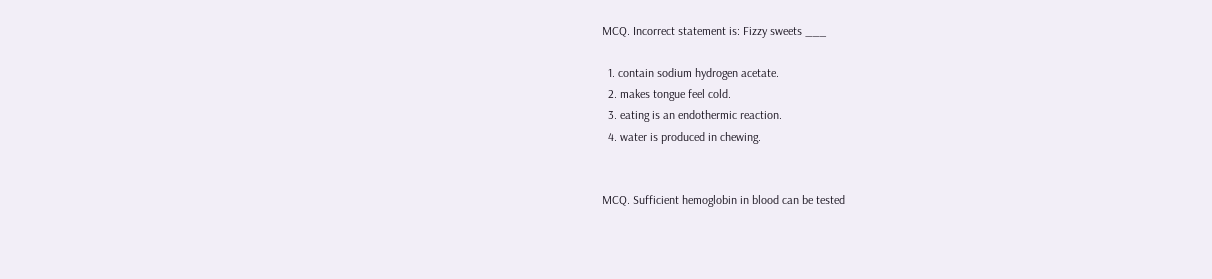MCQ. Incorrect statement is: Fizzy sweets ___

  1. contain sodium hydrogen acetate.
  2. makes tongue feel cold.
  3. eating is an endothermic reaction.
  4. water is produced in chewing.


MCQ. Sufficient hemoglobin in blood can be tested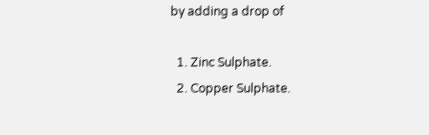by adding a drop of

  1. Zinc Sulphate.
  2. Copper Sulphate.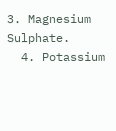3. Magnesium Sulphate.
  4. Potassium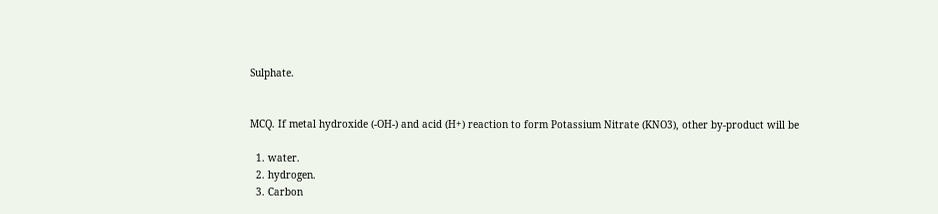Sulphate.


MCQ. If metal hydroxide (-OH-) and acid (H+) reaction to form Potassium Nitrate (KNO3), other by-product will be

  1. water.
  2. hydrogen.
  3. Carbon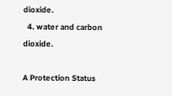dioxide.
  4. water and carbon dioxide.

A Protection Status